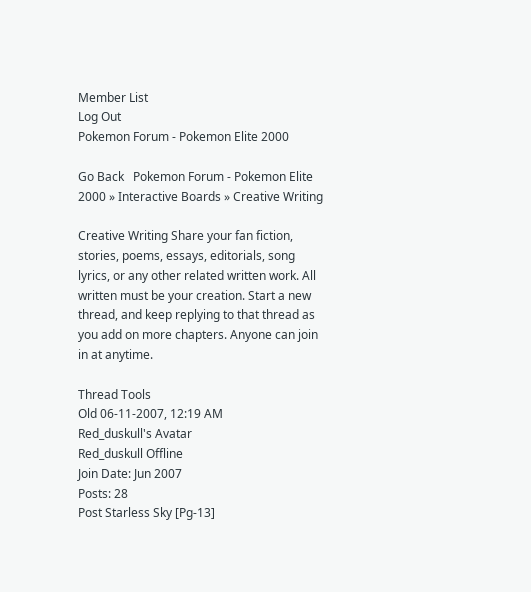Member List
Log Out
Pokemon Forum - Pokemon Elite 2000

Go Back   Pokemon Forum - Pokemon Elite 2000 » Interactive Boards » Creative Writing

Creative Writing Share your fan fiction, stories, poems, essays, editorials, song lyrics, or any other related written work. All written must be your creation. Start a new thread, and keep replying to that thread as you add on more chapters. Anyone can join in at anytime.

Thread Tools
Old 06-11-2007, 12:19 AM
Red_duskull's Avatar
Red_duskull Offline
Join Date: Jun 2007
Posts: 28
Post Starless Sky [Pg-13]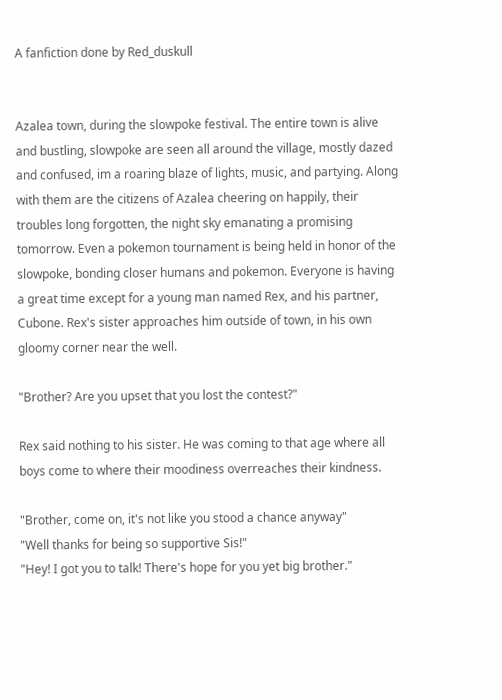A fanfiction done by Red_duskull


Azalea town, during the slowpoke festival. The entire town is alive and bustling, slowpoke are seen all around the village, mostly dazed and confused, im a roaring blaze of lights, music, and partying. Along with them are the citizens of Azalea cheering on happily, their troubles long forgotten, the night sky emanating a promising tomorrow. Even a pokemon tournament is being held in honor of the slowpoke, bonding closer humans and pokemon. Everyone is having a great time except for a young man named Rex, and his partner, Cubone. Rex's sister approaches him outside of town, in his own gloomy corner near the well.

"Brother? Are you upset that you lost the contest?"

Rex said nothing to his sister. He was coming to that age where all boys come to where their moodiness overreaches their kindness.

"Brother, come on, it's not like you stood a chance anyway"
"Well thanks for being so supportive Sis!"
"Hey! I got you to talk! There's hope for you yet big brother."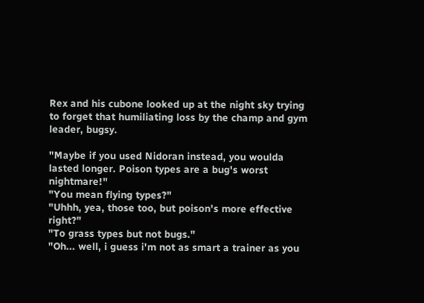Rex and his cubone looked up at the night sky trying to forget that humiliating loss by the champ and gym leader, bugsy.

"Maybe if you used Nidoran instead, you woulda lasted longer. Poison types are a bug's worst nightmare!"
"You mean flying types?"
"Uhhh, yea, those too, but poison's more effective right?"
"To grass types but not bugs."
"Oh... well, i guess i'm not as smart a trainer as you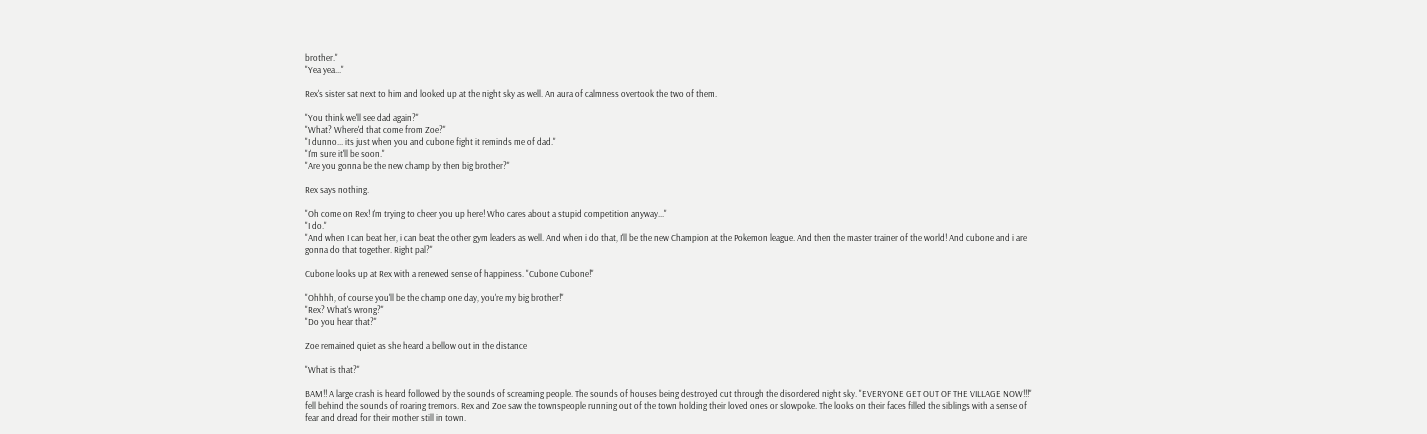brother."
"Yea yea..."

Rex's sister sat next to him and looked up at the night sky as well. An aura of calmness overtook the two of them.

"You think we'll see dad again?"
"What? Where'd that come from Zoe?"
"I dunno... its just when you and cubone fight it reminds me of dad."
"I'm sure it'll be soon."
"Are you gonna be the new champ by then big brother?"

Rex says nothing.

"Oh come on Rex! I'm trying to cheer you up here! Who cares about a stupid competition anyway..."
"I do."
"And when I can beat her, i can beat the other gym leaders as well. And when i do that, I'll be the new Champion at the Pokemon league. And then the master trainer of the world! And cubone and i are gonna do that together. Right pal?"

Cubone looks up at Rex with a renewed sense of happiness. "Cubone Cubone!"

"Ohhhh, of course you'll be the champ one day, you're my big brother!"
"Rex? What's wrong?"
"Do you hear that?"

Zoe remained quiet as she heard a bellow out in the distance

"What is that?"

BAM!! A large crash is heard followed by the sounds of screaming people. The sounds of houses being destroyed cut through the disordered night sky. "EVERYONE GET OUT OF THE VILLAGE NOW!!!" fell behind the sounds of roaring tremors. Rex and Zoe saw the townspeople running out of the town holding their loved ones or slowpoke. The looks on their faces filled the siblings with a sense of fear and dread for their mother still in town.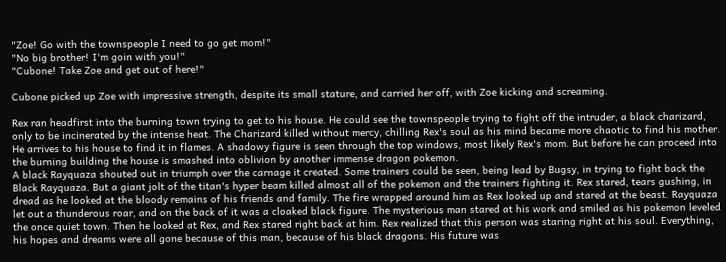"Zoe! Go with the townspeople I need to go get mom!"
"No big brother! I'm goin with you!"
"Cubone! Take Zoe and get out of here!"

Cubone picked up Zoe with impressive strength, despite its small stature, and carried her off, with Zoe kicking and screaming.

Rex ran headfirst into the burning town trying to get to his house. He could see the townspeople trying to fight off the intruder, a black charizard, only to be incinerated by the intense heat. The Charizard killed without mercy, chilling Rex's soul as his mind became more chaotic to find his mother. He arrives to his house to find it in flames. A shadowy figure is seen through the top windows, most likely Rex's mom. But before he can proceed into the burning building the house is smashed into oblivion by another immense dragon pokemon.
A black Rayquaza shouted out in triumph over the carnage it created. Some trainers could be seen, being lead by Bugsy, in trying to fight back the Black Rayquaza. But a giant jolt of the titan's hyper beam killed almost all of the pokemon and the trainers fighting it. Rex stared, tears gushing, in dread as he looked at the bloody remains of his friends and family. The fire wrapped around him as Rex looked up and stared at the beast. Rayquaza let out a thunderous roar, and on the back of it was a cloaked black figure. The mysterious man stared at his work and smiled as his pokemon leveled the once quiet town. Then he looked at Rex, and Rex stared right back at him. Rex realized that this person was staring right at his soul. Everything, his hopes and dreams were all gone because of this man, because of his black dragons. His future was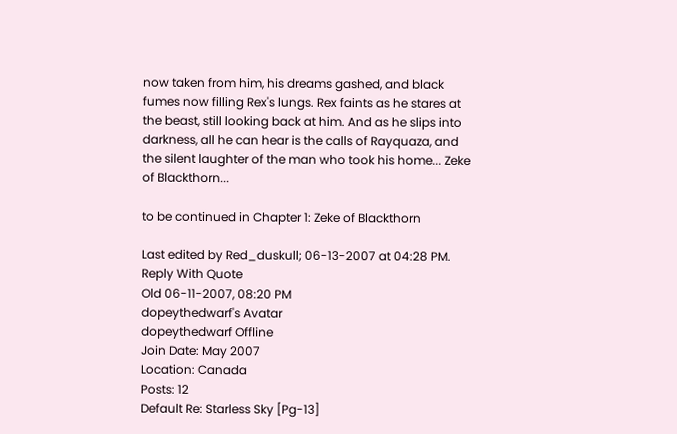now taken from him, his dreams gashed, and black fumes now filling Rex's lungs. Rex faints as he stares at the beast, still looking back at him. And as he slips into darkness, all he can hear is the calls of Rayquaza, and the silent laughter of the man who took his home... Zeke of Blackthorn...

to be continued in Chapter 1: Zeke of Blackthorn

Last edited by Red_duskull; 06-13-2007 at 04:28 PM.
Reply With Quote
Old 06-11-2007, 08:20 PM
dopeythedwarf's Avatar
dopeythedwarf Offline
Join Date: May 2007
Location: Canada
Posts: 12
Default Re: Starless Sky [Pg-13]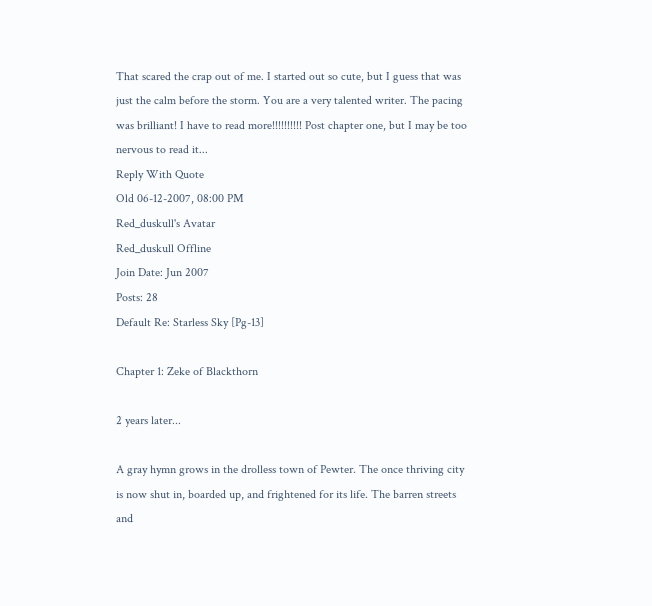That scared the crap out of me. I started out so cute, but I guess that was just the calm before the storm. You are a very talented writer. The pacing was brilliant! I have to read more!!!!!!!!!! Post chapter one, but I may be too nervous to read it...
Reply With Quote
Old 06-12-2007, 08:00 PM
Red_duskull's Avatar
Red_duskull Offline
Join Date: Jun 2007
Posts: 28
Default Re: Starless Sky [Pg-13]

Chapter 1: Zeke of Blackthorn

2 years later...

A gray hymn grows in the drolless town of Pewter. The once thriving city is now shut in, boarded up, and frightened for its life. The barren streets and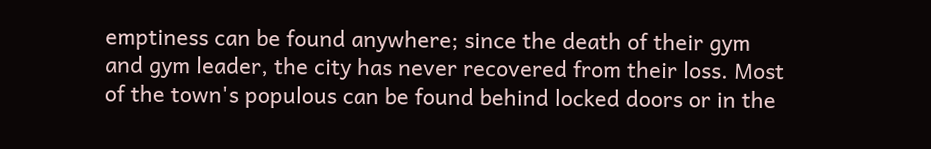emptiness can be found anywhere; since the death of their gym and gym leader, the city has never recovered from their loss. Most of the town's populous can be found behind locked doors or in the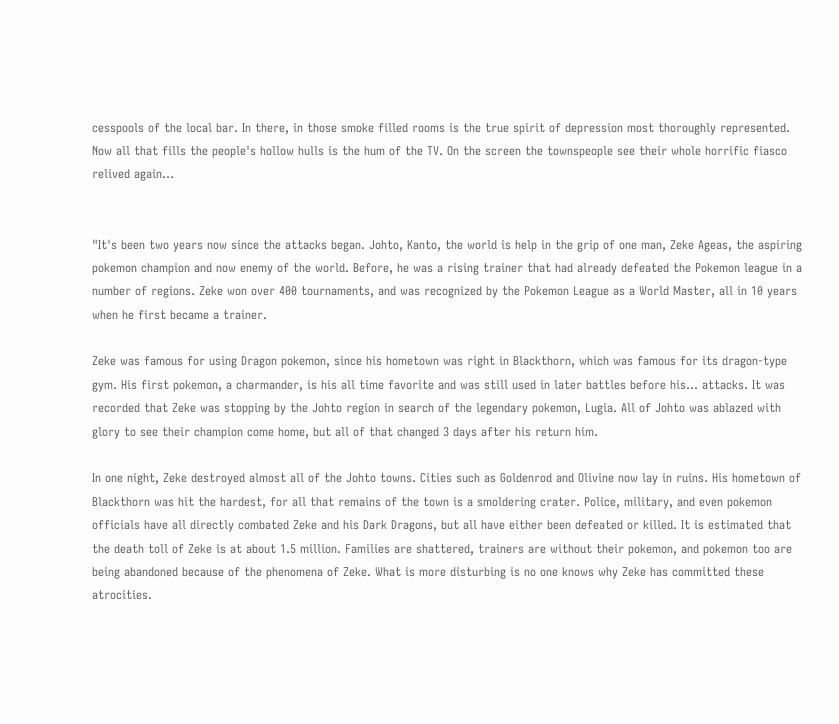cesspools of the local bar. In there, in those smoke filled rooms is the true spirit of depression most thoroughly represented. Now all that fills the people's hollow hulls is the hum of the TV. On the screen the townspeople see their whole horrific fiasco relived again...


"It's been two years now since the attacks began. Johto, Kanto, the world is help in the grip of one man, Zeke Ageas, the aspiring pokemon champion and now enemy of the world. Before, he was a rising trainer that had already defeated the Pokemon league in a number of regions. Zeke won over 400 tournaments, and was recognized by the Pokemon League as a World Master, all in 10 years when he first became a trainer.

Zeke was famous for using Dragon pokemon, since his hometown was right in Blackthorn, which was famous for its dragon-type gym. His first pokemon, a charmander, is his all time favorite and was still used in later battles before his... attacks. It was recorded that Zeke was stopping by the Johto region in search of the legendary pokemon, Lugia. All of Johto was ablazed with glory to see their champion come home, but all of that changed 3 days after his return him.

In one night, Zeke destroyed almost all of the Johto towns. Cities such as Goldenrod and Olivine now lay in ruins. His hometown of Blackthorn was hit the hardest, for all that remains of the town is a smoldering crater. Police, military, and even pokemon officials have all directly combated Zeke and his Dark Dragons, but all have either been defeated or killed. It is estimated that the death toll of Zeke is at about 1.5 million. Families are shattered, trainers are without their pokemon, and pokemon too are being abandoned because of the phenomena of Zeke. What is more disturbing is no one knows why Zeke has committed these atrocities.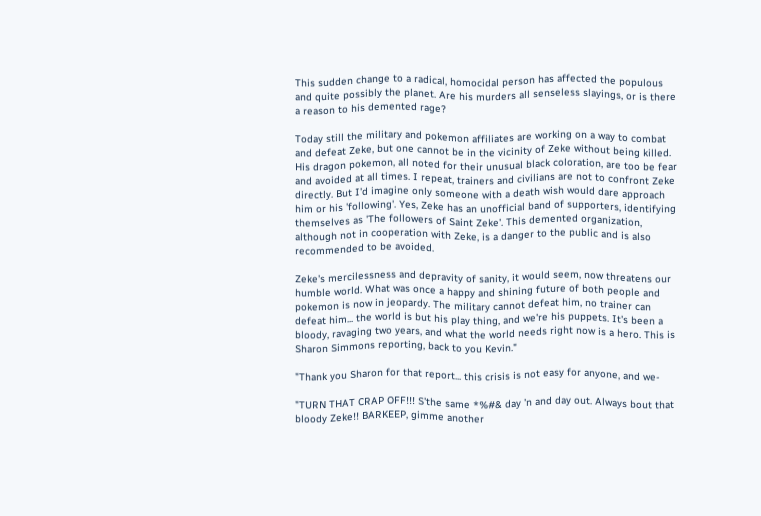This sudden change to a radical, homocidal person has affected the populous and quite possibly the planet. Are his murders all senseless slayings, or is there a reason to his demented rage?

Today still the military and pokemon affiliates are working on a way to combat and defeat Zeke, but one cannot be in the vicinity of Zeke without being killed. His dragon pokemon, all noted for their unusual black coloration, are too be fear and avoided at all times. I repeat, trainers and civilians are not to confront Zeke directly. But I'd imagine only someone with a death wish would dare approach him or his 'following'. Yes, Zeke has an unofficial band of supporters, identifying themselves as 'The followers of Saint Zeke'. This demented organization, although not in cooperation with Zeke, is a danger to the public and is also recommended to be avoided.

Zeke's mercilessness and depravity of sanity, it would seem, now threatens our humble world. What was once a happy and shining future of both people and pokemon is now in jeopardy. The military cannot defeat him, no trainer can defeat him... the world is but his play thing, and we're his puppets. It's been a bloody, ravaging two years, and what the world needs right now is a hero. This is Sharon Simmons reporting, back to you Kevin."

"Thank you Sharon for that report... this crisis is not easy for anyone, and we-

"TURN THAT CRAP OFF!!! S'the same *%#& day 'n and day out. Always bout that bloody Zeke!! BARKEEP, gimme another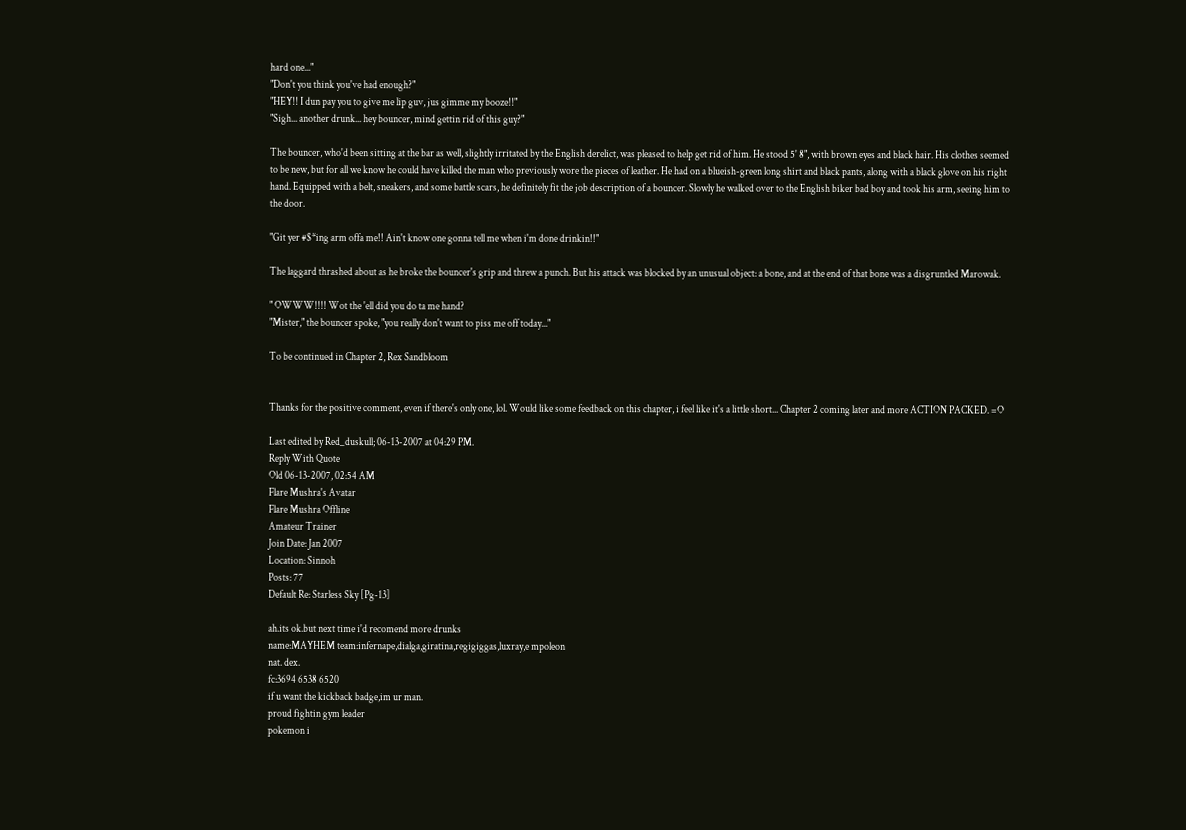hard one..."
"Don't you think you've had enough?"
"HEY!! I dun pay you to give me lip guv, jus gimme my booze!!"
"Sigh... another drunk... hey bouncer, mind gettin rid of this guy?"

The bouncer, who'd been sitting at the bar as well, slightly irritated by the English derelict, was pleased to help get rid of him. He stood 5' 8", with brown eyes and black hair. His clothes seemed to be new, but for all we know he could have killed the man who previously wore the pieces of leather. He had on a blueish-green long shirt and black pants, along with a black glove on his right hand. Equipped with a belt, sneakers, and some battle scars, he definitely fit the job description of a bouncer. Slowly he walked over to the English biker bad boy and took his arm, seeing him to the door.

"Git yer #$*ing arm offa me!! Ain't know one gonna tell me when i'm done drinkin!!"

The laggard thrashed about as he broke the bouncer's grip and threw a punch. But his attack was blocked by an unusual object: a bone, and at the end of that bone was a disgruntled Marowak.

" OWWW!!!! Wot the 'ell did you do ta me hand?
"Mister," the bouncer spoke, "you really don't want to piss me off today..."

To be continued in Chapter 2, Rex Sandbloom


Thanks for the positive comment, even if there's only one, lol. Would like some feedback on this chapter, i feel like it's a little short... Chapter 2 coming later and more ACTION PACKED. =O

Last edited by Red_duskull; 06-13-2007 at 04:29 PM.
Reply With Quote
Old 06-13-2007, 02:54 AM
Flare Mushra's Avatar
Flare Mushra Offline
Amateur Trainer
Join Date: Jan 2007
Location: Sinnoh
Posts: 77
Default Re: Starless Sky [Pg-13]

ah.its ok.but next time i'd recomend more drunks
name:MAYHEM team:infernape,dialga,giratina,regigiggas,luxray,e mpoleon
nat. dex.
fc:3694 6538 6520
if u want the kickback badge,im ur man.
proud fightin gym leader
pokemon i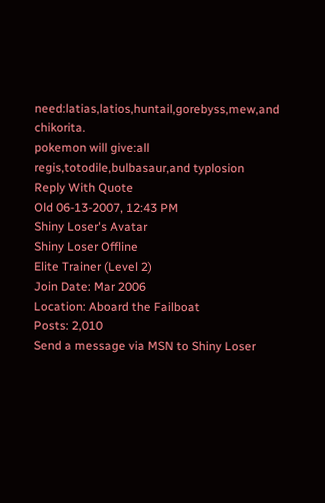need:latias,latios,huntail,gorebyss,mew,and chikorita.
pokemon will give:all regis,totodile,bulbasaur,and typlosion
Reply With Quote
Old 06-13-2007, 12:43 PM
Shiny Loser's Avatar
Shiny Loser Offline
Elite Trainer (Level 2)
Join Date: Mar 2006
Location: Aboard the Failboat
Posts: 2,010
Send a message via MSN to Shiny Loser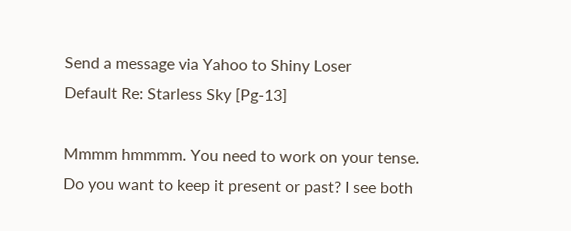Send a message via Yahoo to Shiny Loser
Default Re: Starless Sky [Pg-13]

Mmmm hmmmm. You need to work on your tense. Do you want to keep it present or past? I see both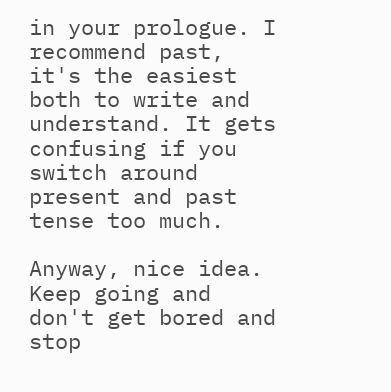in your prologue. I recommend past, it's the easiest both to write and understand. It gets confusing if you switch around present and past tense too much.

Anyway, nice idea. Keep going and don't get bored and stop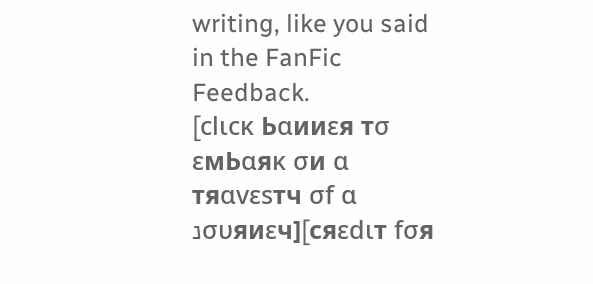writing, like you said in the FanFic Feedback.
[clιcκ Ьαииεя тσ εмЬαяκ σи α тяαvεsтч σf α נσυяиεч][cяεdιт fσя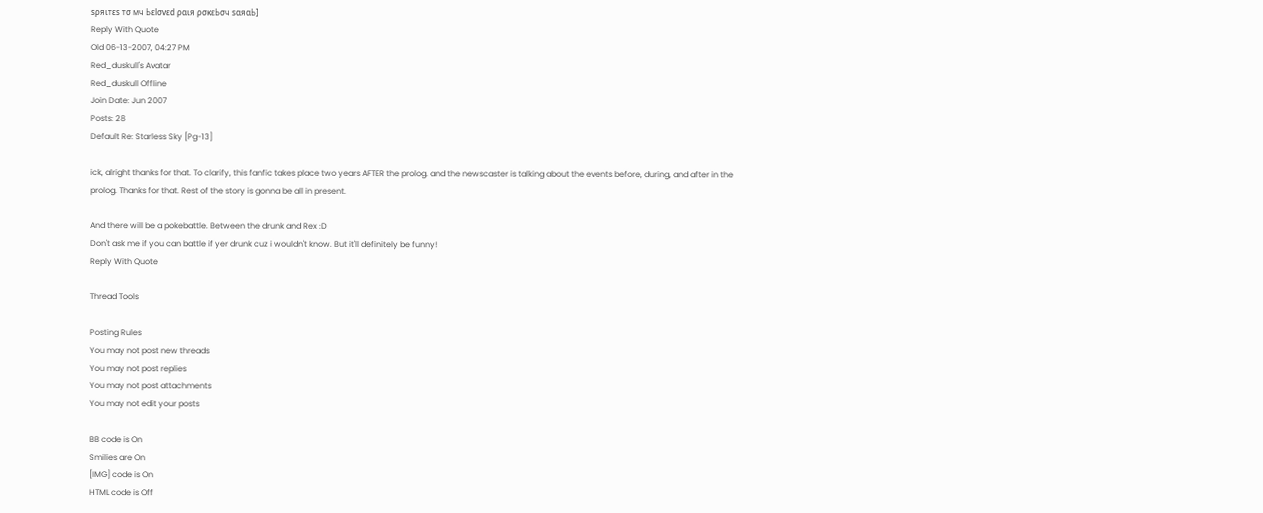sρяιтεs тσ мч Ьεlσvεd ραιя ρσκεЬσч sαяαЬ]
Reply With Quote
Old 06-13-2007, 04:27 PM
Red_duskull's Avatar
Red_duskull Offline
Join Date: Jun 2007
Posts: 28
Default Re: Starless Sky [Pg-13]

ick, alright thanks for that. To clarify, this fanfic takes place two years AFTER the prolog. and the newscaster is talking about the events before, during, and after in the prolog. Thanks for that. Rest of the story is gonna be all in present.

And there will be a pokebattle. Between the drunk and Rex :D
Don't ask me if you can battle if yer drunk cuz i wouldn't know. But it'll definitely be funny!
Reply With Quote

Thread Tools

Posting Rules
You may not post new threads
You may not post replies
You may not post attachments
You may not edit your posts

BB code is On
Smilies are On
[IMG] code is On
HTML code is Off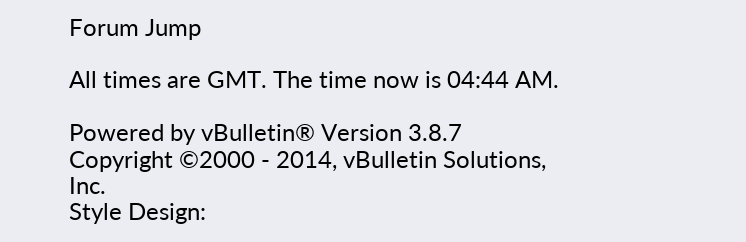Forum Jump

All times are GMT. The time now is 04:44 AM.

Powered by vBulletin® Version 3.8.7
Copyright ©2000 - 2014, vBulletin Solutions, Inc.
Style Design: